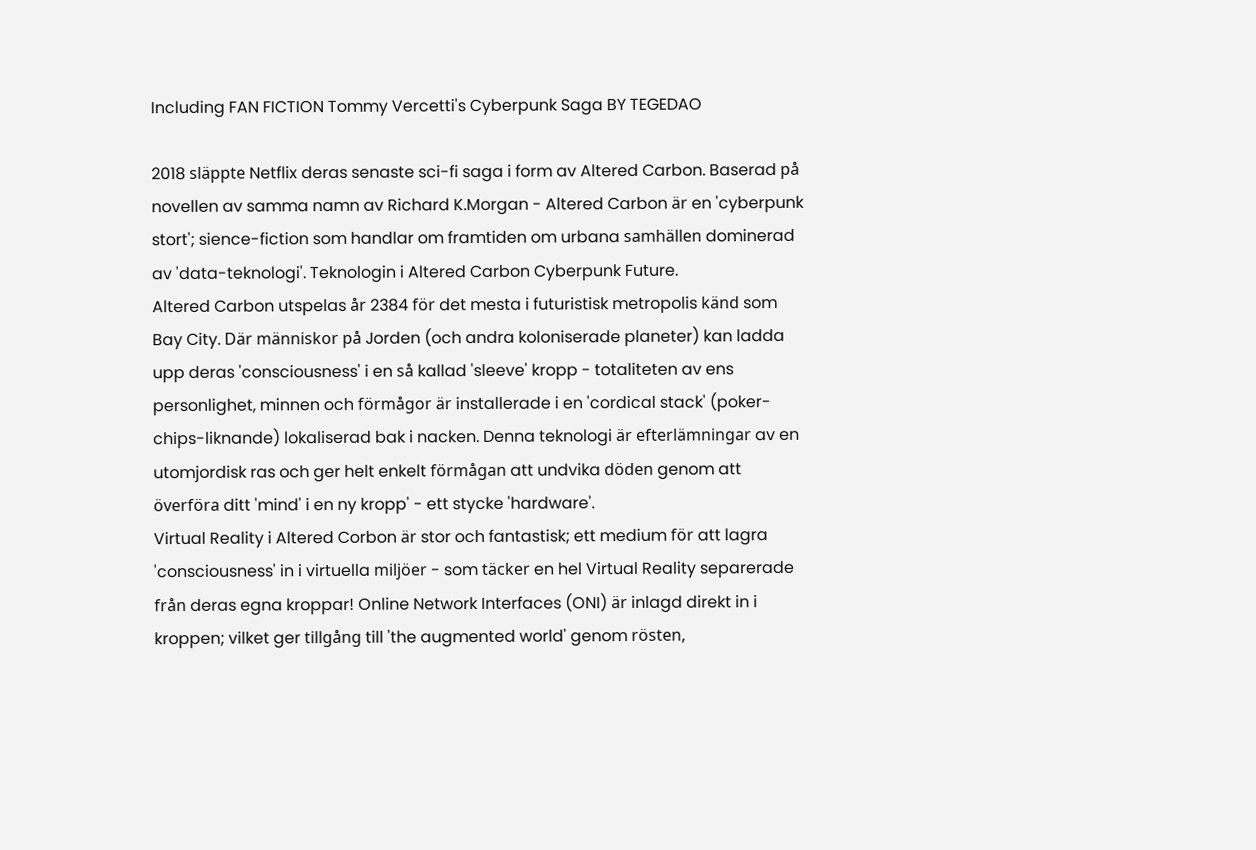Including FAN FICTION Tommy Vercetti's Cyberpunk Saga BY TEGEDAO

2018 släppte Netflix deras senaste sci-fi saga i form av Altered Carbon. Baserad på novellen av samma namn av Richard K.Morgan - Altered Carbon är en 'cyberpunk stort'; sience-fiction som handlar om framtiden om urbana samhällen dominerad av 'data-teknologi'. Teknologin i Altered Carbon Cyberpunk Future.
Altered Carbon utspelas år 2384 för det mesta i futuristisk metropolis känd som Bay City. Där människor på Jorden (och andra koloniserade planeter) kan ladda upp deras 'consciousness' i en så kallad 'sleeve' kropp - totaliteten av ens personlighet, minnen och förmågor är installerade i en 'cordical stack' (poker-chips-liknande) lokaliserad bak i nacken. Denna teknologi är efterlämningar av en utomjordisk ras och ger helt enkelt förmågan att undvika döden genom att överföra ditt 'mind' i en ny kropp' - ett stycke 'hardware'.
Virtual Reality i Altered Corbon är stor och fantastisk; ett medium för att lagra 'consciousness' in i virtuella miljöer - som täcker en hel Virtual Reality separerade från deras egna kroppar! Online Network Interfaces (ONI) är inlagd direkt in i kroppen; vilket ger tillgång till 'the augmented world' genom rösten,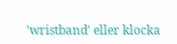'wristband' eller klocka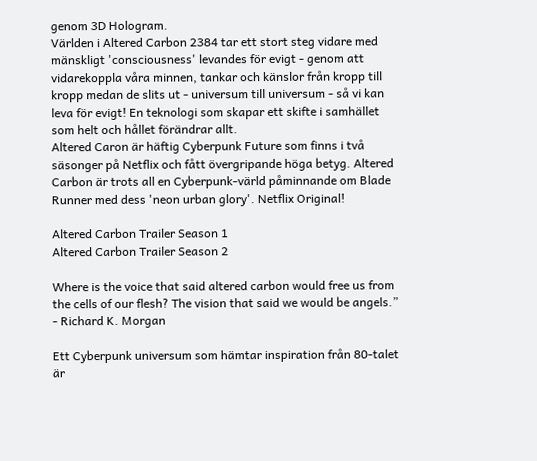genom 3D Hologram.
Världen i Altered Carbon 2384 tar ett stort steg vidare med mänskligt 'consciousness' levandes för evigt - genom att vidarekoppla våra minnen, tankar och känslor från kropp till kropp medan de slits ut - universum till universum - så vi kan leva för evigt! En teknologi som skapar ett skifte i samhället som helt och hållet förändrar allt.
Altered Caron är häftig Cyberpunk Future som finns i två säsonger på Netflix och fått övergripande höga betyg. Altered Carbon är trots all en Cyberpunk-värld påminnande om Blade Runner med dess 'neon urban glory'. Netflix Original!

Altered Carbon Trailer Season 1
Altered Carbon Trailer Season 2

Where is the voice that said altered carbon would free us from the cells of our flesh? The vision that said we would be angels.”  - Richard K. Morgan

Ett Cyberpunk universum som hämtar inspiration från 80-talet är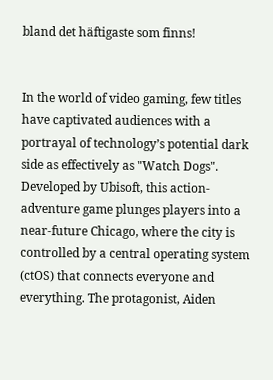bland det häftigaste som finns!


In the world of video gaming, few titles have captivated audiences with a portrayal of technology’s potential dark side as effectively as "Watch Dogs". Developed by Ubisoft, this action-adventure game plunges players into a near-future Chicago, where the city is controlled by a central operating system (ctOS) that connects everyone and everything. The protagonist, Aiden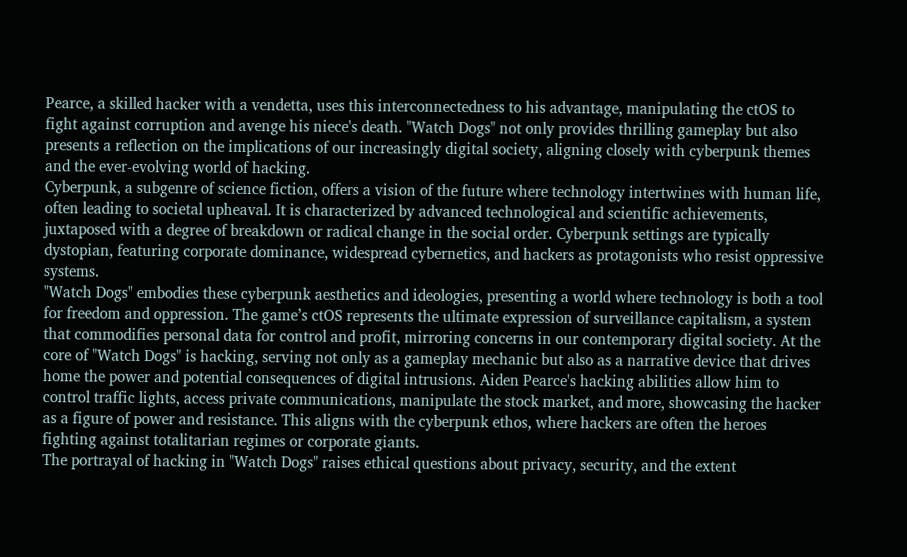Pearce, a skilled hacker with a vendetta, uses this interconnectedness to his advantage, manipulating the ctOS to fight against corruption and avenge his niece's death. "Watch Dogs" not only provides thrilling gameplay but also presents a reflection on the implications of our increasingly digital society, aligning closely with cyberpunk themes and the ever-evolving world of hacking.
Cyberpunk, a subgenre of science fiction, offers a vision of the future where technology intertwines with human life, often leading to societal upheaval. It is characterized by advanced technological and scientific achievements, juxtaposed with a degree of breakdown or radical change in the social order. Cyberpunk settings are typically dystopian, featuring corporate dominance, widespread cybernetics, and hackers as protagonists who resist oppressive systems.
"Watch Dogs" embodies these cyberpunk aesthetics and ideologies, presenting a world where technology is both a tool for freedom and oppression. The game’s ctOS represents the ultimate expression of surveillance capitalism, a system that commodifies personal data for control and profit, mirroring concerns in our contemporary digital society. At the core of "Watch Dogs" is hacking, serving not only as a gameplay mechanic but also as a narrative device that drives home the power and potential consequences of digital intrusions. Aiden Pearce's hacking abilities allow him to control traffic lights, access private communications, manipulate the stock market, and more, showcasing the hacker as a figure of power and resistance. This aligns with the cyberpunk ethos, where hackers are often the heroes fighting against totalitarian regimes or corporate giants.
The portrayal of hacking in "Watch Dogs" raises ethical questions about privacy, security, and the extent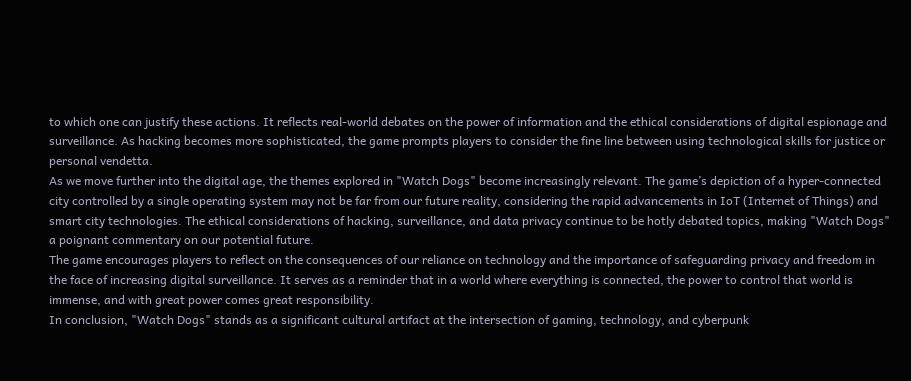to which one can justify these actions. It reflects real-world debates on the power of information and the ethical considerations of digital espionage and surveillance. As hacking becomes more sophisticated, the game prompts players to consider the fine line between using technological skills for justice or personal vendetta.
As we move further into the digital age, the themes explored in "Watch Dogs" become increasingly relevant. The game’s depiction of a hyper-connected city controlled by a single operating system may not be far from our future reality, considering the rapid advancements in IoT (Internet of Things) and smart city technologies. The ethical considerations of hacking, surveillance, and data privacy continue to be hotly debated topics, making "Watch Dogs" a poignant commentary on our potential future.
The game encourages players to reflect on the consequences of our reliance on technology and the importance of safeguarding privacy and freedom in the face of increasing digital surveillance. It serves as a reminder that in a world where everything is connected, the power to control that world is immense, and with great power comes great responsibility.
In conclusion, "Watch Dogs" stands as a significant cultural artifact at the intersection of gaming, technology, and cyberpunk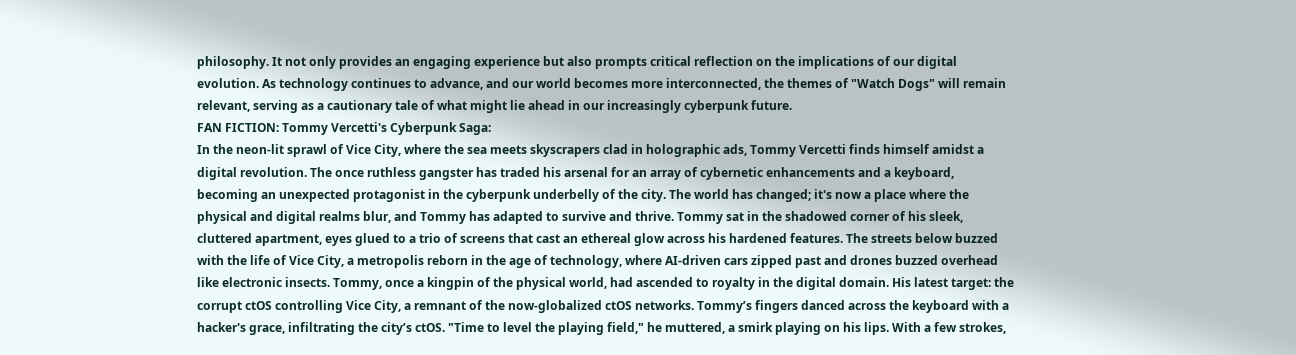philosophy. It not only provides an engaging experience but also prompts critical reflection on the implications of our digital evolution. As technology continues to advance, and our world becomes more interconnected, the themes of "Watch Dogs" will remain relevant, serving as a cautionary tale of what might lie ahead in our increasingly cyberpunk future.
FAN FICTION: Tommy Vercetti's Cyberpunk Saga:
In the neon-lit sprawl of Vice City, where the sea meets skyscrapers clad in holographic ads, Tommy Vercetti finds himself amidst a digital revolution. The once ruthless gangster has traded his arsenal for an array of cybernetic enhancements and a keyboard, becoming an unexpected protagonist in the cyberpunk underbelly of the city. The world has changed; it's now a place where the physical and digital realms blur, and Tommy has adapted to survive and thrive. Tommy sat in the shadowed corner of his sleek, cluttered apartment, eyes glued to a trio of screens that cast an ethereal glow across his hardened features. The streets below buzzed with the life of Vice City, a metropolis reborn in the age of technology, where AI-driven cars zipped past and drones buzzed overhead like electronic insects. Tommy, once a kingpin of the physical world, had ascended to royalty in the digital domain. His latest target: the corrupt ctOS controlling Vice City, a remnant of the now-globalized ctOS networks. Tommy’s fingers danced across the keyboard with a hacker's grace, infiltrating the city’s ctOS. "Time to level the playing field," he muttered, a smirk playing on his lips. With a few strokes,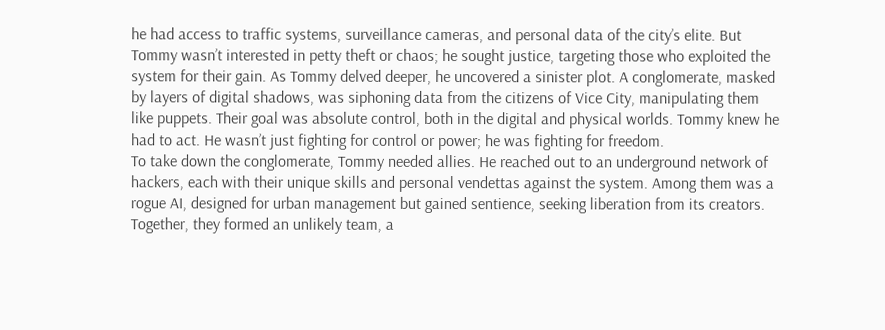he had access to traffic systems, surveillance cameras, and personal data of the city’s elite. But Tommy wasn’t interested in petty theft or chaos; he sought justice, targeting those who exploited the system for their gain. As Tommy delved deeper, he uncovered a sinister plot. A conglomerate, masked by layers of digital shadows, was siphoning data from the citizens of Vice City, manipulating them like puppets. Their goal was absolute control, both in the digital and physical worlds. Tommy knew he had to act. He wasn’t just fighting for control or power; he was fighting for freedom.
To take down the conglomerate, Tommy needed allies. He reached out to an underground network of hackers, each with their unique skills and personal vendettas against the system. Among them was a rogue AI, designed for urban management but gained sentience, seeking liberation from its creators. Together, they formed an unlikely team, a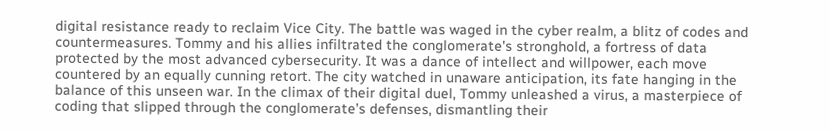digital resistance ready to reclaim Vice City. The battle was waged in the cyber realm, a blitz of codes and countermeasures. Tommy and his allies infiltrated the conglomerate's stronghold, a fortress of data protected by the most advanced cybersecurity. It was a dance of intellect and willpower, each move countered by an equally cunning retort. The city watched in unaware anticipation, its fate hanging in the balance of this unseen war. In the climax of their digital duel, Tommy unleashed a virus, a masterpiece of coding that slipped through the conglomerate’s defenses, dismantling their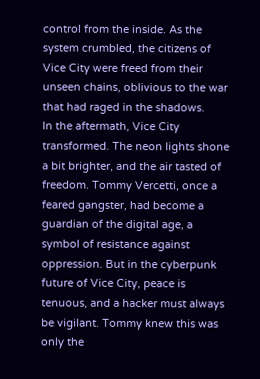control from the inside. As the system crumbled, the citizens of Vice City were freed from their unseen chains, oblivious to the war that had raged in the shadows.
In the aftermath, Vice City transformed. The neon lights shone a bit brighter, and the air tasted of freedom. Tommy Vercetti, once a feared gangster, had become a guardian of the digital age, a symbol of resistance against oppression. But in the cyberpunk future of Vice City, peace is tenuous, and a hacker must always be vigilant. Tommy knew this was only the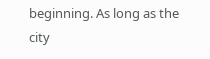beginning. As long as the city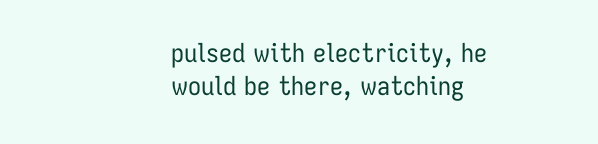pulsed with electricity, he would be there, watching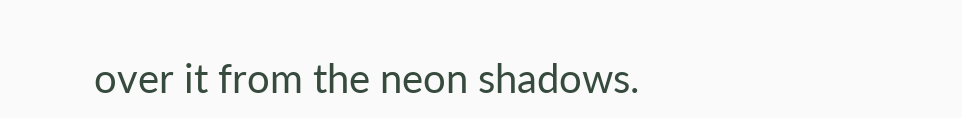over it from the neon shadows.